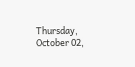Thursday, October 02,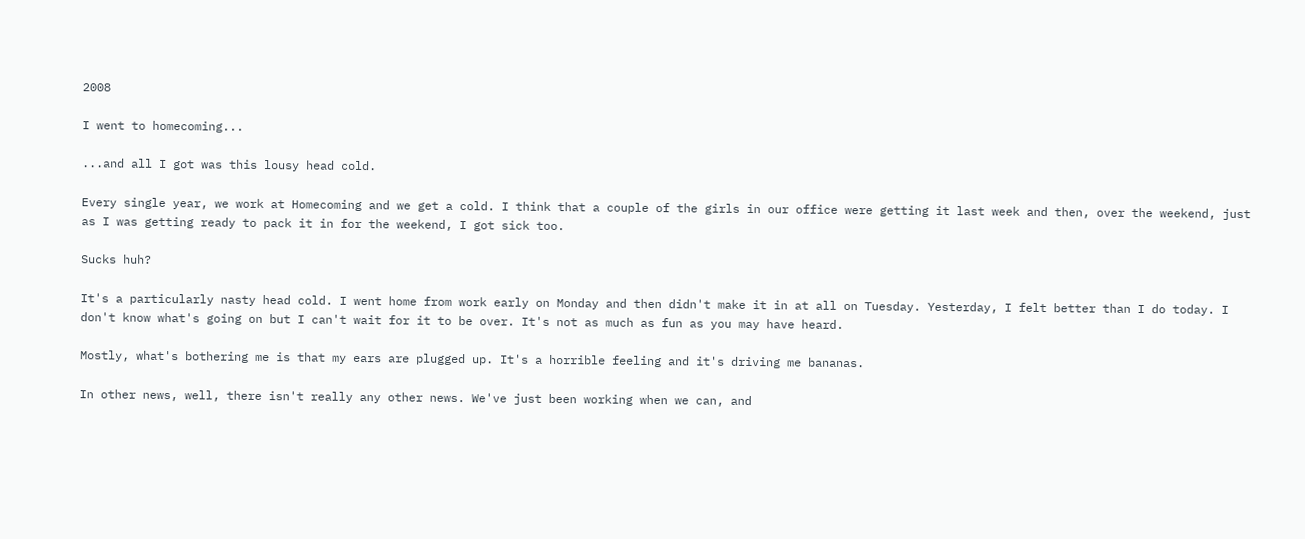2008

I went to homecoming...

...and all I got was this lousy head cold.

Every single year, we work at Homecoming and we get a cold. I think that a couple of the girls in our office were getting it last week and then, over the weekend, just as I was getting ready to pack it in for the weekend, I got sick too.

Sucks huh?

It's a particularly nasty head cold. I went home from work early on Monday and then didn't make it in at all on Tuesday. Yesterday, I felt better than I do today. I don't know what's going on but I can't wait for it to be over. It's not as much as fun as you may have heard.

Mostly, what's bothering me is that my ears are plugged up. It's a horrible feeling and it's driving me bananas.

In other news, well, there isn't really any other news. We've just been working when we can, and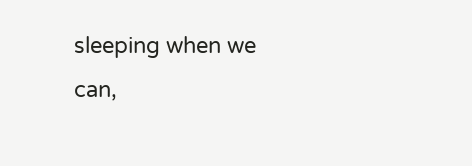sleeping when we can,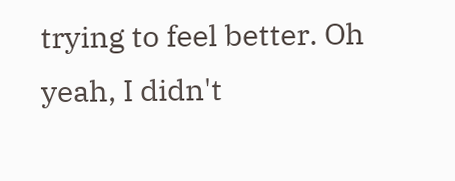trying to feel better. Oh yeah, I didn't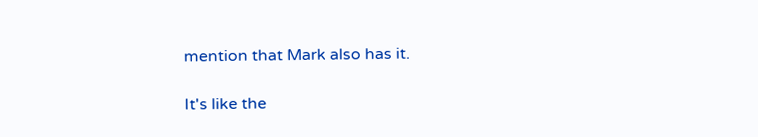mention that Mark also has it.

It's like the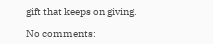gift that keeps on giving.

No comments: